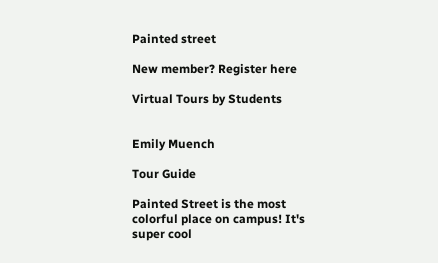Painted street

New member? Register here

Virtual Tours by Students


Emily Muench

Tour Guide

Painted Street is the most colorful place on campus! It's super cool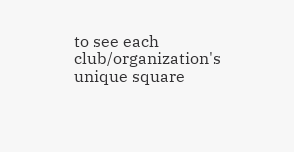to see each club/organization's unique square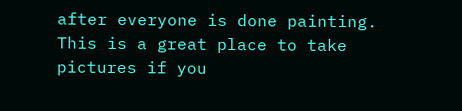after everyone is done painting. This is a great place to take pictures if you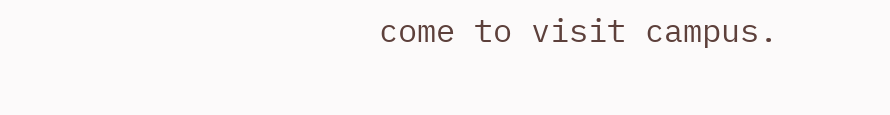come to visit campus.